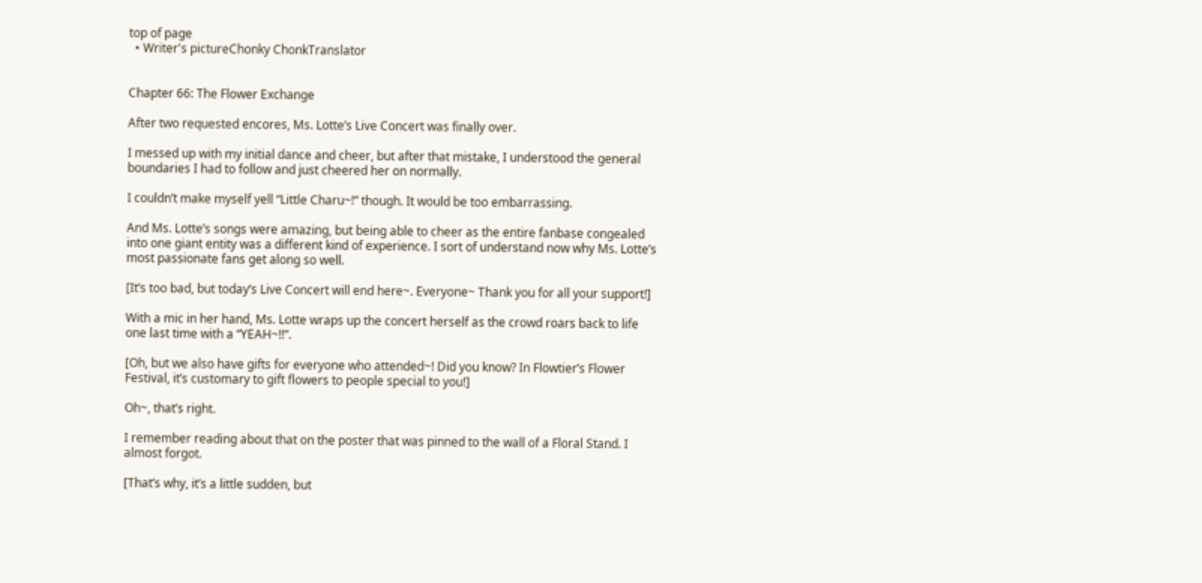top of page
  • Writer's pictureChonky ChonkTranslator


Chapter 66: The Flower Exchange

After two requested encores, Ms. Lotte’s Live Concert was finally over.

I messed up with my initial dance and cheer, but after that mistake, I understood the general boundaries I had to follow and just cheered her on normally.

I couldn’t make myself yell “Little Charu~!” though. It would be too embarrassing.

And Ms. Lotte’s songs were amazing, but being able to cheer as the entire fanbase congealed into one giant entity was a different kind of experience. I sort of understand now why Ms. Lotte’s most passionate fans get along so well.

[It’s too bad, but today’s Live Concert will end here~. Everyone~ Thank you for all your support!]

With a mic in her hand, Ms. Lotte wraps up the concert herself as the crowd roars back to life one last time with a “YEAH~!!”.

[Oh, but we also have gifts for everyone who attended~! Did you know? In Flowtier’s Flower Festival, it’s customary to gift flowers to people special to you!]

Oh~, that’s right.

I remember reading about that on the poster that was pinned to the wall of a Floral Stand. I almost forgot.

[That’s why, it’s a little sudden, but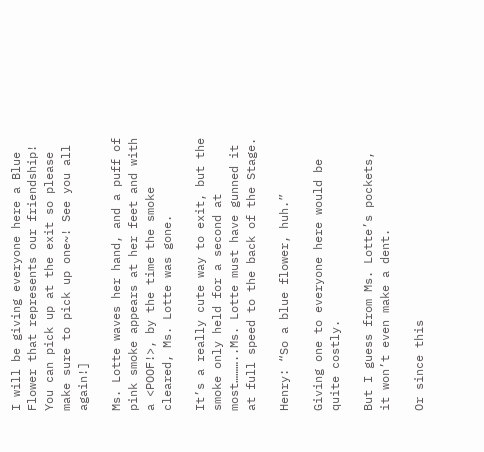I will be giving everyone here a Blue Flower that represents our friendship! You can pick up at the exit so please make sure to pick up one~! See you all again!]

Ms. Lotte waves her hand, and a puff of pink smoke appears at her feet and with a <POOF!>, by the time the smoke cleared, Ms. Lotte was gone.

It’s a really cute way to exit, but the smoke only held for a second at most………..Ms. Lotte must have gunned it at full speed to the back of the Stage.

Henry: “So a blue flower, huh.”

Giving one to everyone here would be quite costly.

But I guess from Ms. Lotte’s pockets, it won’t even make a dent.

Or since this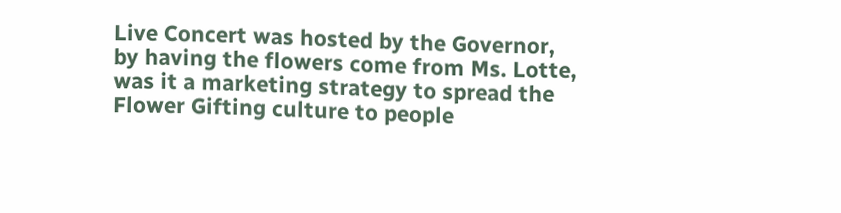Live Concert was hosted by the Governor, by having the flowers come from Ms. Lotte, was it a marketing strategy to spread the Flower Gifting culture to people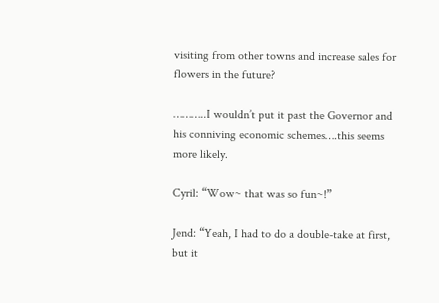visiting from other towns and increase sales for flowers in the future?

………..I wouldn’t put it past the Governor and his conniving economic schemes….this seems more likely.

Cyril: “Wow~ that was so fun~!”

Jend: “Yeah, I had to do a double-take at first, but it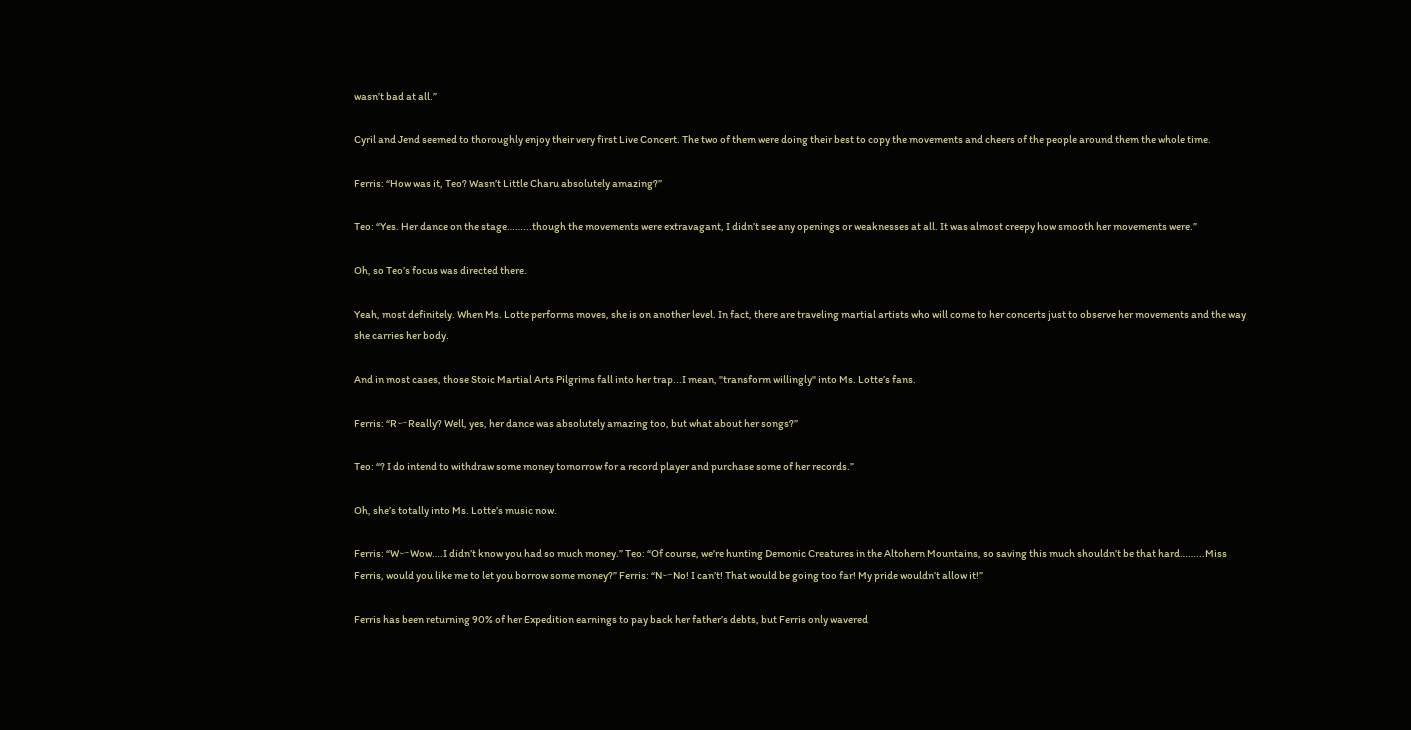wasn’t bad at all.”

Cyril and Jend seemed to thoroughly enjoy their very first Live Concert. The two of them were doing their best to copy the movements and cheers of the people around them the whole time.

Ferris: “How was it, Teo? Wasn’t Little Charu absolutely amazing?”

Teo: “Yes. Her dance on the stage……...though the movements were extravagant, I didn’t see any openings or weaknesses at all. It was almost creepy how smooth her movements were.”

Oh, so Teo’s focus was directed there.

Yeah, most definitely. When Ms. Lotte performs moves, she is on another level. In fact, there are traveling martial artists who will come to her concerts just to observe her movements and the way she carries her body.

And in most cases, those Stoic Martial Arts Pilgrims fall into her trap...I mean, "transform willingly" into Ms. Lotte’s fans.

Ferris: “RーReally? Well, yes, her dance was absolutely amazing too, but what about her songs?”

Teo: “? I do intend to withdraw some money tomorrow for a record player and purchase some of her records.”

Oh, she’s totally into Ms. Lotte’s music now.

Ferris: “WーWow….I didn’t know you had so much money.” Teo: “Of course, we’re hunting Demonic Creatures in the Altohern Mountains, so saving this much shouldn’t be that hard……...Miss Ferris, would you like me to let you borrow some money?” Ferris: “NーNo! I can’t! That would be going too far! My pride wouldn’t allow it!”

Ferris has been returning 90% of her Expedition earnings to pay back her father’s debts, but Ferris only wavered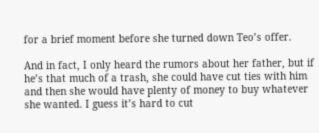for a brief moment before she turned down Teo’s offer.

And in fact, I only heard the rumors about her father, but if he’s that much of a trash, she could have cut ties with him and then she would have plenty of money to buy whatever she wanted. I guess it’s hard to cut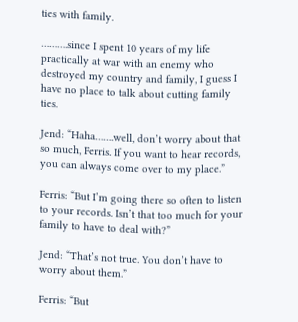ties with family.

……….since I spent 10 years of my life practically at war with an enemy who destroyed my country and family, I guess I have no place to talk about cutting family ties.

Jend: “Haha…….well, don’t worry about that so much, Ferris. If you want to hear records, you can always come over to my place.”

Ferris: “But I’m going there so often to listen to your records. Isn’t that too much for your family to have to deal with?”

Jend: “That’s not true. You don’t have to worry about them.”

Ferris: “But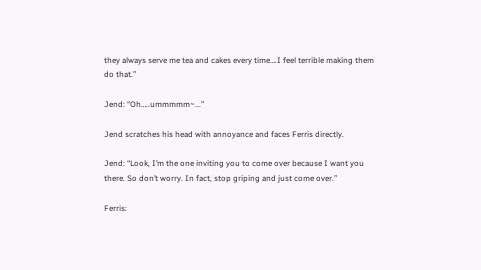they always serve me tea and cakes every time….I feel terrible making them do that.”

Jend: “Oh…..ummmmm~...”

Jend scratches his head with annoyance and faces Ferris directly.

Jend: “Look, I’m the one inviting you to come over because I want you there. So don’t worry. In fact, stop griping and just come over.”

Ferris: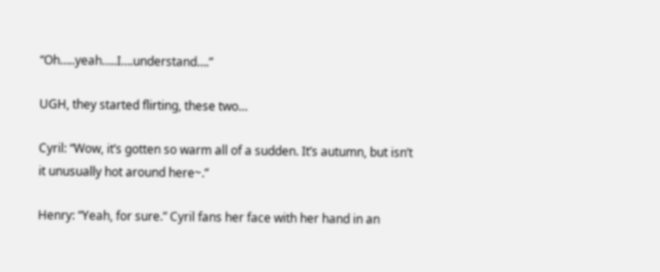“Oh…..yeah…..I….understand….”

UGH, they started flirting, these two…

Cyril: “Wow, it’s gotten so warm all of a sudden. It’s autumn, but isn’t it unusually hot around here~.”

Henry: “Yeah, for sure.” Cyril fans her face with her hand in an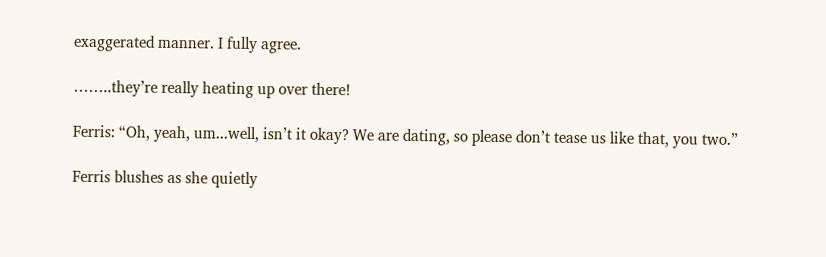exaggerated manner. I fully agree.

……..they’re really heating up over there!

Ferris: “Oh, yeah, um...well, isn’t it okay? We are dating, so please don’t tease us like that, you two.”

Ferris blushes as she quietly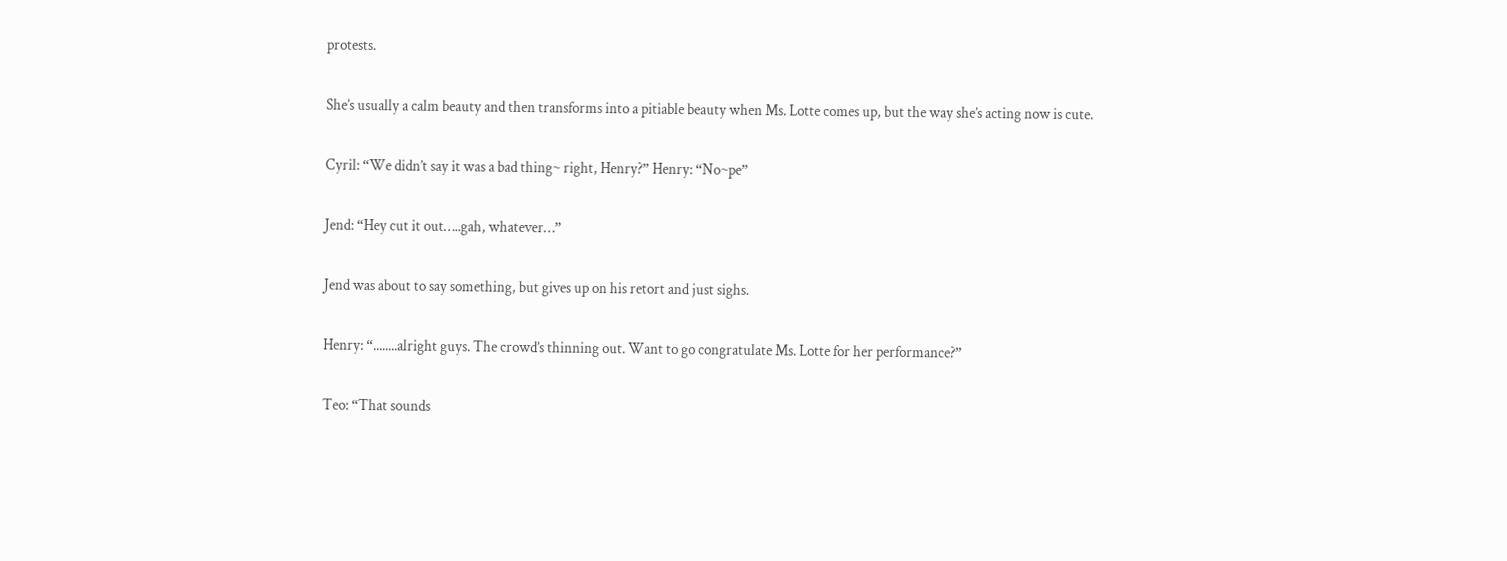protests.

She’s usually a calm beauty and then transforms into a pitiable beauty when Ms. Lotte comes up, but the way she’s acting now is cute.

Cyril: “We didn’t say it was a bad thing~ right, Henry?” Henry: “No~pe”

Jend: “Hey cut it out…..gah, whatever…”

Jend was about to say something, but gives up on his retort and just sighs.

Henry: “........alright guys. The crowd’s thinning out. Want to go congratulate Ms. Lotte for her performance?”

Teo: “That sounds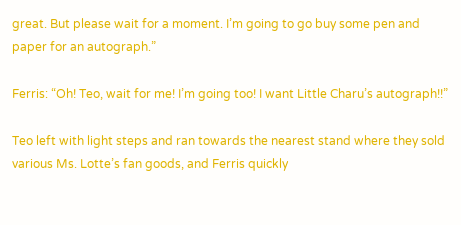great. But please wait for a moment. I’m going to go buy some pen and paper for an autograph.”

Ferris: “Oh! Teo, wait for me! I’m going too! I want Little Charu’s autograph!!”

Teo left with light steps and ran towards the nearest stand where they sold various Ms. Lotte’s fan goods, and Ferris quickly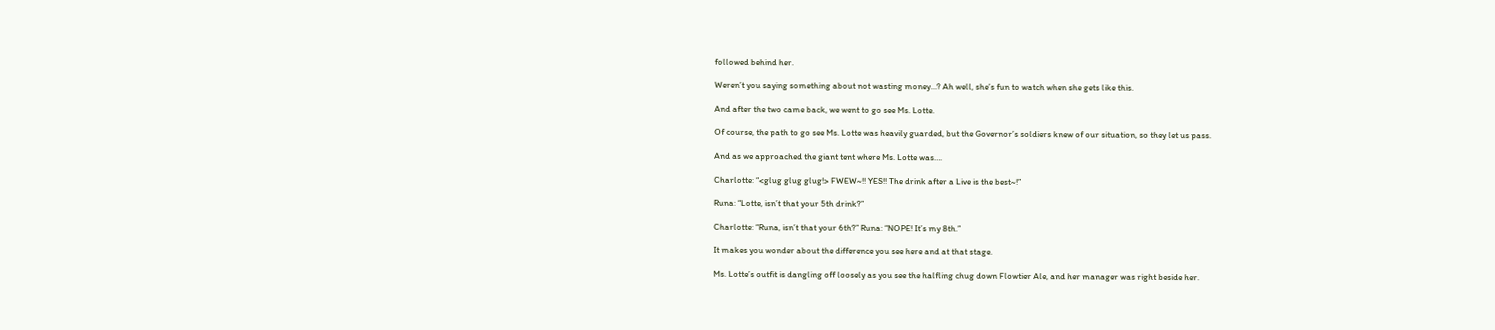followed behind her.

Weren’t you saying something about not wasting money…? Ah well, she’s fun to watch when she gets like this.

And after the two came back, we went to go see Ms. Lotte.

Of course, the path to go see Ms. Lotte was heavily guarded, but the Governor’s soldiers knew of our situation, so they let us pass.

And as we approached the giant tent where Ms. Lotte was….

Charlotte: “<glug glug glug!> FWEW~!! YES!! The drink after a Live is the best~!”

Runa: “Lotte, isn’t that your 5th drink?”

Charlotte: “Runa, isn’t that your 6th?” Runa: “NOPE! It’s my 8th.”

It makes you wonder about the difference you see here and at that stage.

Ms. Lotte’s outfit is dangling off loosely as you see the halfling chug down Flowtier Ale, and her manager was right beside her.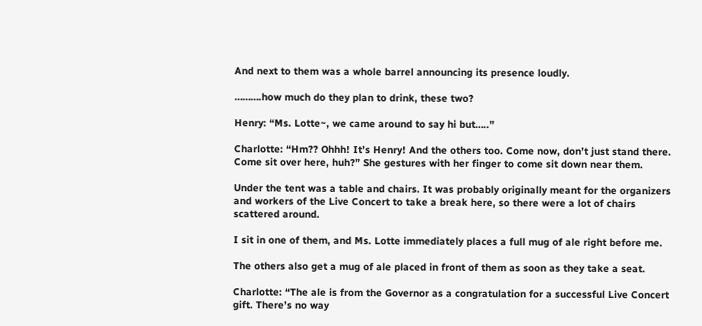And next to them was a whole barrel announcing its presence loudly.

……….how much do they plan to drink, these two?

Henry: “Ms. Lotte~, we came around to say hi but…..”

Charlotte: “Hm?? Ohhh! It’s Henry! And the others too. Come now, don’t just stand there. Come sit over here, huh?” She gestures with her finger to come sit down near them.

Under the tent was a table and chairs. It was probably originally meant for the organizers and workers of the Live Concert to take a break here, so there were a lot of chairs scattered around.

I sit in one of them, and Ms. Lotte immediately places a full mug of ale right before me.

The others also get a mug of ale placed in front of them as soon as they take a seat.

Charlotte: “The ale is from the Governor as a congratulation for a successful Live Concert gift. There’s no way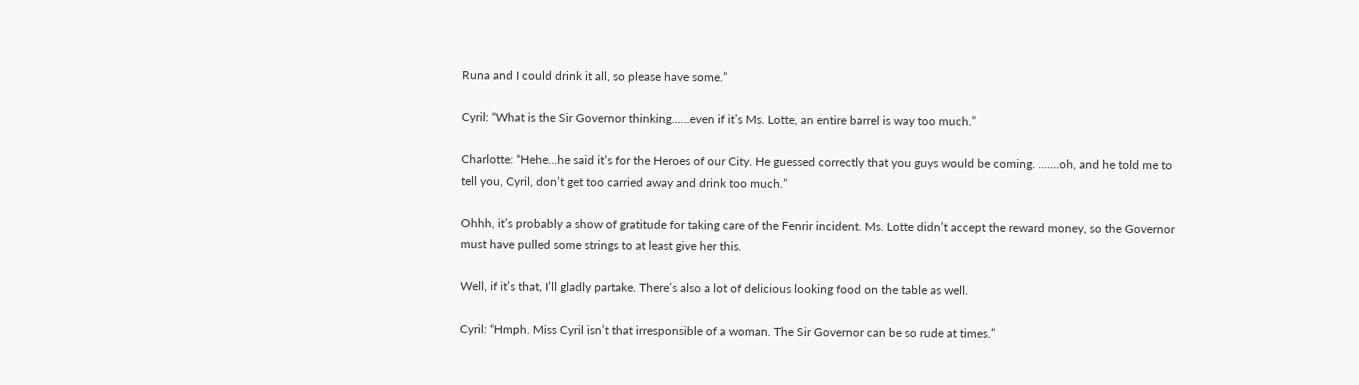Runa and I could drink it all, so please have some.”

Cyril: “What is the Sir Governor thinking…...even if it’s Ms. Lotte, an entire barrel is way too much.”

Charlotte: “Hehe...he said it’s for the Heroes of our City. He guessed correctly that you guys would be coming. …….oh, and he told me to tell you, Cyril, don’t get too carried away and drink too much.”

Ohhh, it’s probably a show of gratitude for taking care of the Fenrir incident. Ms. Lotte didn’t accept the reward money, so the Governor must have pulled some strings to at least give her this.

Well, if it’s that, I’ll gladly partake. There’s also a lot of delicious looking food on the table as well.

Cyril: “Hmph. Miss Cyril isn’t that irresponsible of a woman. The Sir Governor can be so rude at times.”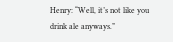Henry: “Well, it’s not like you drink ale anyways.”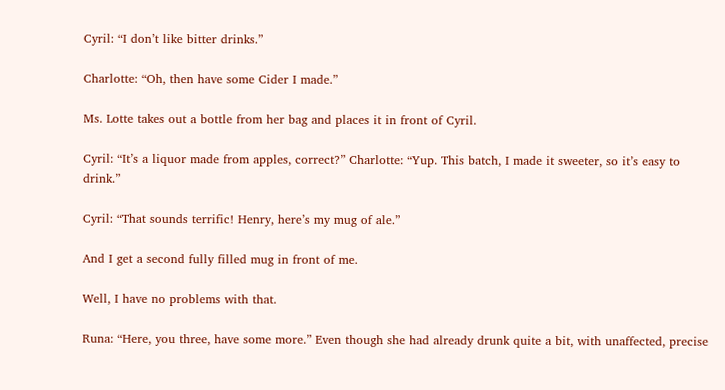Cyril: “I don’t like bitter drinks.”

Charlotte: “Oh, then have some Cider I made.”

Ms. Lotte takes out a bottle from her bag and places it in front of Cyril.

Cyril: “It’s a liquor made from apples, correct?” Charlotte: “Yup. This batch, I made it sweeter, so it’s easy to drink.”

Cyril: “That sounds terrific! Henry, here’s my mug of ale.”

And I get a second fully filled mug in front of me.

Well, I have no problems with that.

Runa: “Here, you three, have some more.” Even though she had already drunk quite a bit, with unaffected, precise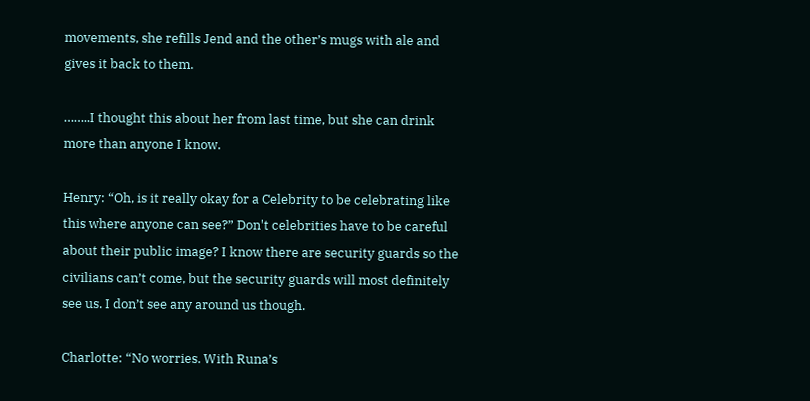movements, she refills Jend and the other’s mugs with ale and gives it back to them.

……..I thought this about her from last time, but she can drink more than anyone I know.

Henry: “Oh, is it really okay for a Celebrity to be celebrating like this where anyone can see?” Don't celebrities have to be careful about their public image? I know there are security guards so the civilians can’t come, but the security guards will most definitely see us. I don’t see any around us though.

Charlotte: “No worries. With Runa’s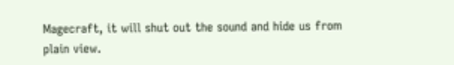Magecraft, it will shut out the sound and hide us from plain view.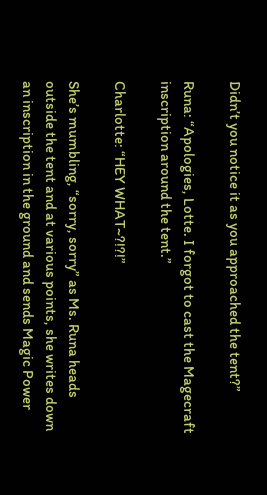Didn’t you notice it as you approached the tent?”

Runa: “Apologies, Lotte. I forgot to cast the Magecraft inscription around the tent.”

Charlotte: “HEY WHAT~?!?!”

She’s mumbling, “sorry, sorry” as Ms. Runa heads outside the tent and at various points, she writes down an inscription in the ground and sends Magic Power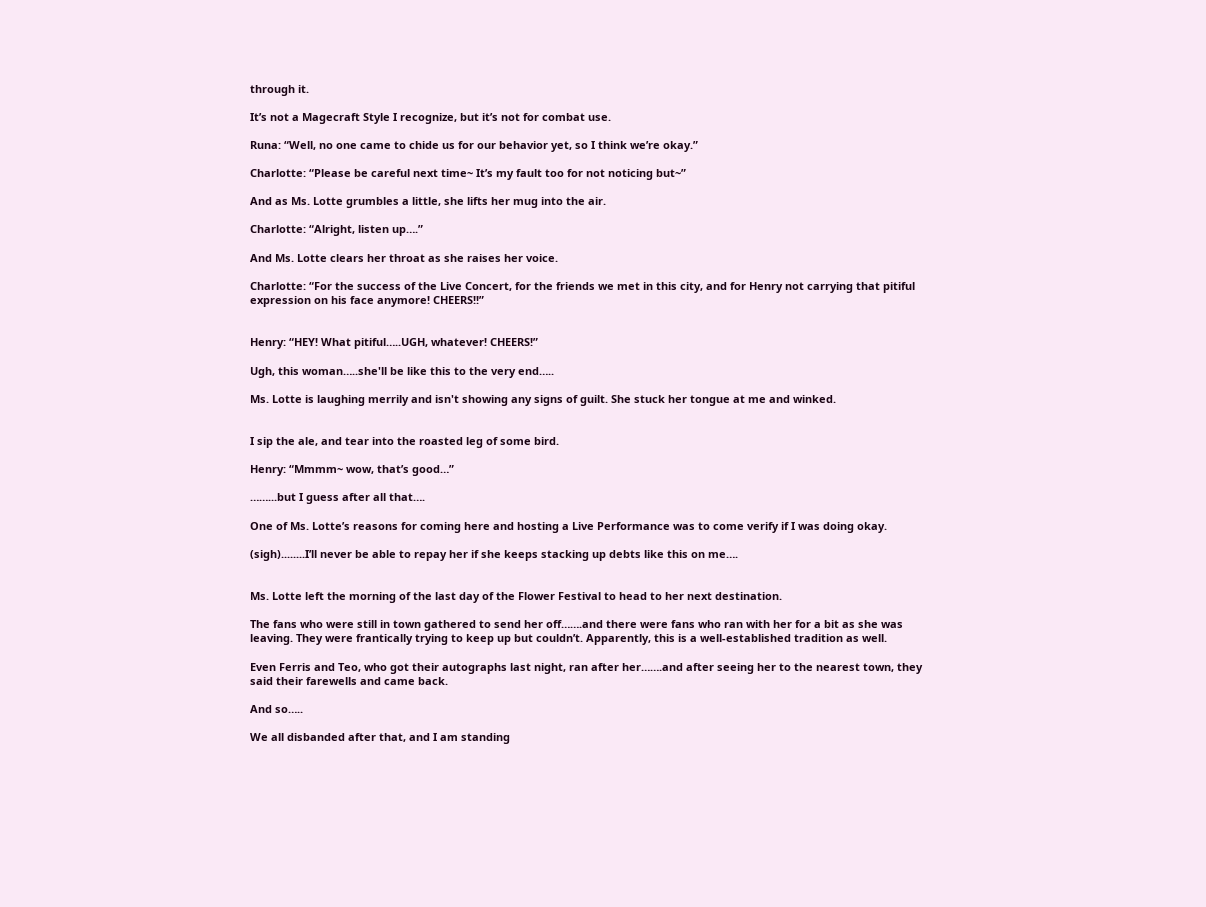through it.

It’s not a Magecraft Style I recognize, but it’s not for combat use.

Runa: “Well, no one came to chide us for our behavior yet, so I think we’re okay.”

Charlotte: “Please be careful next time~ It’s my fault too for not noticing but~”

And as Ms. Lotte grumbles a little, she lifts her mug into the air.

Charlotte: “Alright, listen up….”

And Ms. Lotte clears her throat as she raises her voice.

Charlotte: “For the success of the Live Concert, for the friends we met in this city, and for Henry not carrying that pitiful expression on his face anymore! CHEERS!!”


Henry: “HEY! What pitiful…..UGH, whatever! CHEERS!”

Ugh, this woman…..she'll be like this to the very end…..

Ms. Lotte is laughing merrily and isn't showing any signs of guilt. She stuck her tongue at me and winked.


I sip the ale, and tear into the roasted leg of some bird.

Henry: “Mmmm~ wow, that’s good…”

……...but I guess after all that….

One of Ms. Lotte’s reasons for coming here and hosting a Live Performance was to come verify if I was doing okay.

(sigh)........I’ll never be able to repay her if she keeps stacking up debts like this on me….


Ms. Lotte left the morning of the last day of the Flower Festival to head to her next destination.

The fans who were still in town gathered to send her off…….and there were fans who ran with her for a bit as she was leaving. They were frantically trying to keep up but couldn’t. Apparently, this is a well-established tradition as well.

Even Ferris and Teo, who got their autographs last night, ran after her…….and after seeing her to the nearest town, they said their farewells and came back.

And so…..

We all disbanded after that, and I am standing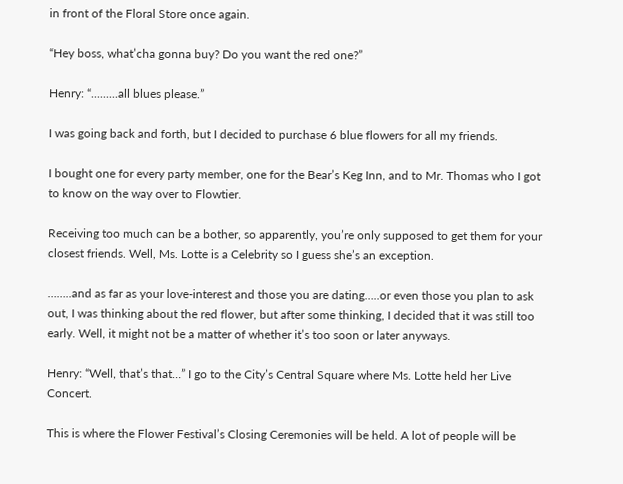in front of the Floral Store once again.

“Hey boss, what’cha gonna buy? Do you want the red one?”

Henry: “.........all blues please.”

I was going back and forth, but I decided to purchase 6 blue flowers for all my friends.

I bought one for every party member, one for the Bear’s Keg Inn, and to Mr. Thomas who I got to know on the way over to Flowtier.

Receiving too much can be a bother, so apparently, you’re only supposed to get them for your closest friends. Well, Ms. Lotte is a Celebrity so I guess she’s an exception.

……..and as far as your love-interest and those you are dating…..or even those you plan to ask out, I was thinking about the red flower, but after some thinking, I decided that it was still too early. Well, it might not be a matter of whether it’s too soon or later anyways.

Henry: “Well, that’s that…” I go to the City’s Central Square where Ms. Lotte held her Live Concert.

This is where the Flower Festival’s Closing Ceremonies will be held. A lot of people will be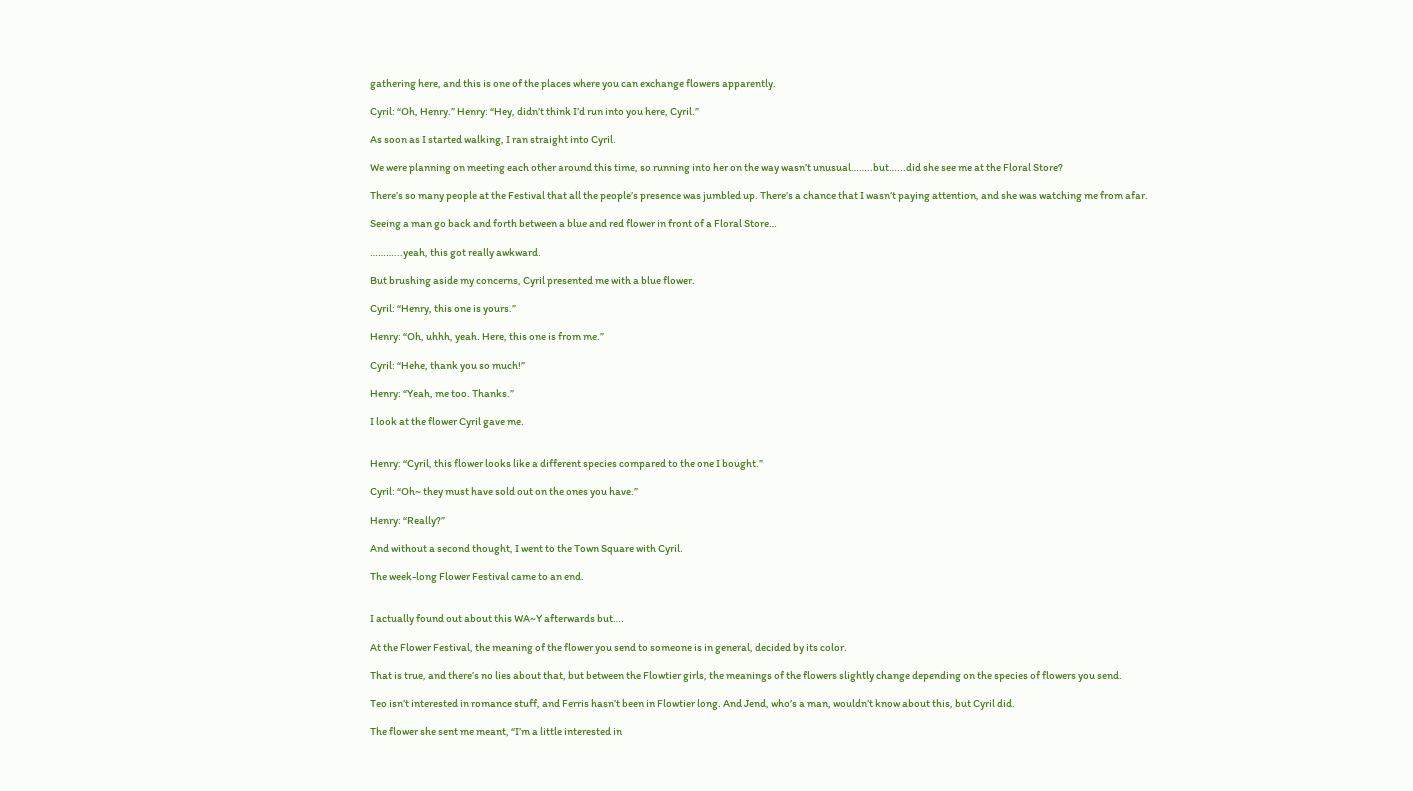gathering here, and this is one of the places where you can exchange flowers apparently.

Cyril: “Oh, Henry.” Henry: “Hey, didn’t think I’d run into you here, Cyril.”

As soon as I started walking, I ran straight into Cyril.

We were planning on meeting each other around this time, so running into her on the way wasn’t unusual……..but…...did she see me at the Floral Store?

There’s so many people at the Festival that all the people’s presence was jumbled up. There’s a chance that I wasn’t paying attention, and she was watching me from afar.

Seeing a man go back and forth between a blue and red flower in front of a Floral Store…

………...yeah, this got really awkward.

But brushing aside my concerns, Cyril presented me with a blue flower.

Cyril: “Henry, this one is yours.”

Henry: “Oh, uhhh, yeah. Here, this one is from me.”

Cyril: “Hehe, thank you so much!”

Henry: “Yeah, me too. Thanks.”

I look at the flower Cyril gave me.


Henry: “Cyril, this flower looks like a different species compared to the one I bought.”

Cyril: “Oh~ they must have sold out on the ones you have.”

Henry: “Really?”

And without a second thought, I went to the Town Square with Cyril.

The week-long Flower Festival came to an end.


I actually found out about this WA~Y afterwards but….

At the Flower Festival, the meaning of the flower you send to someone is in general, decided by its color.

That is true, and there’s no lies about that, but between the Flowtier girls, the meanings of the flowers slightly change depending on the species of flowers you send.

Teo isn’t interested in romance stuff, and Ferris hasn’t been in Flowtier long. And Jend, who’s a man, wouldn’t know about this, but Cyril did.

The flower she sent me meant, “I’m a little interested in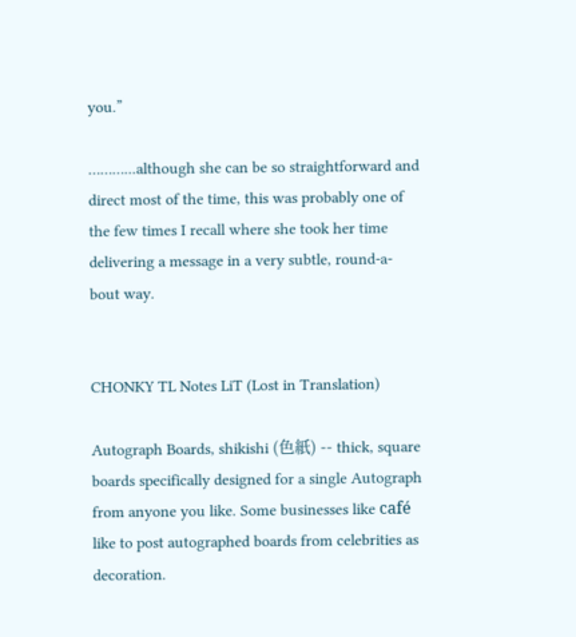you.”

………...although she can be so straightforward and direct most of the time, this was probably one of the few times I recall where she took her time delivering a message in a very subtle, round-a-bout way.


CHONKY TL Notes LiT (Lost in Translation)

Autograph Boards, shikishi (色紙) -- thick, square boards specifically designed for a single Autograph from anyone you like. Some businesses like café like to post autographed boards from celebrities as decoration.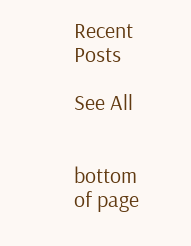Recent Posts

See All


bottom of page